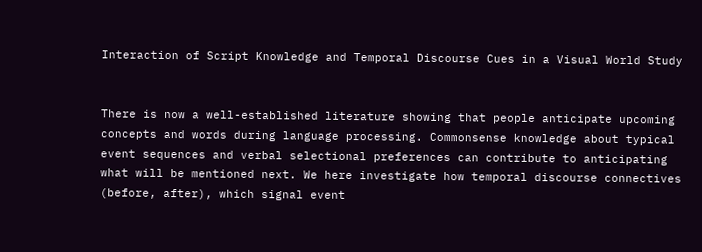Interaction of Script Knowledge and Temporal Discourse Cues in a Visual World Study


There is now a well-established literature showing that people anticipate upcoming concepts and words during language processing. Commonsense knowledge about typical event sequences and verbal selectional preferences can contribute to anticipating what will be mentioned next. We here investigate how temporal discourse connectives (before, after), which signal event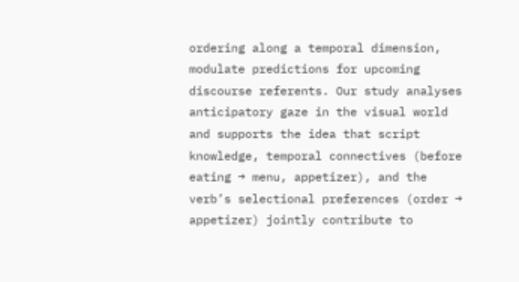ordering along a temporal dimension, modulate predictions for upcoming discourse referents. Our study analyses anticipatory gaze in the visual world and supports the idea that script knowledge, temporal connectives (before eating → menu, appetizer), and the verb’s selectional preferences (order → appetizer) jointly contribute to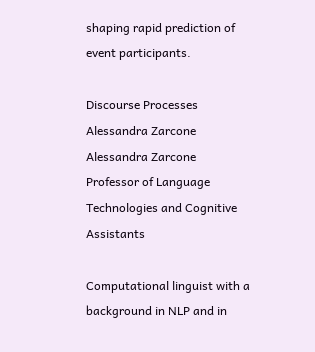shaping rapid prediction of event participants.

Discourse Processes
Alessandra Zarcone
Alessandra Zarcone
Professor of Language Technologies and Cognitive Assistants

Computational linguist with a background in NLP and in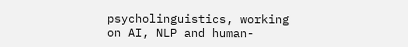psycholinguistics, working on AI, NLP and human-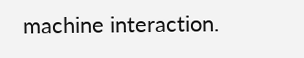machine interaction.